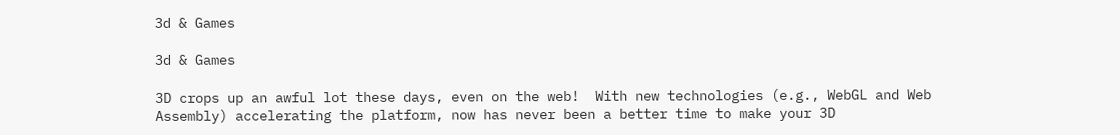3d & Games

3d & Games

3D crops up an awful lot these days, even on the web!  With new technologies (e.g., WebGL and Web Assembly) accelerating the platform, now has never been a better time to make your 3D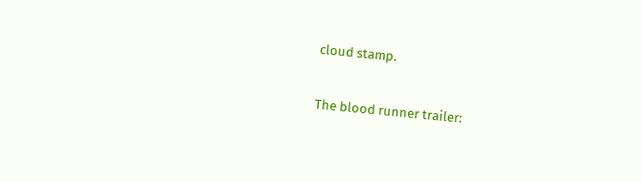cloud stamp.

The blood runner trailer: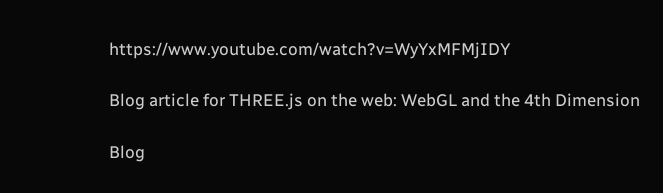https://www.youtube.com/watch?v=WyYxMFMjIDY

Blog article for THREE.js on the web: WebGL and the 4th Dimension

Blog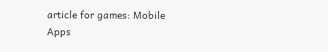article for games: Mobile Apps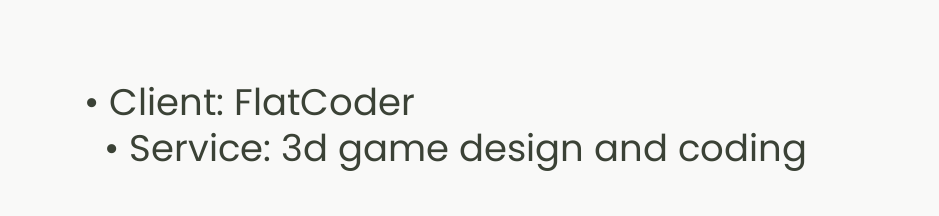• Client: FlatCoder
  • Service: 3d game design and coding